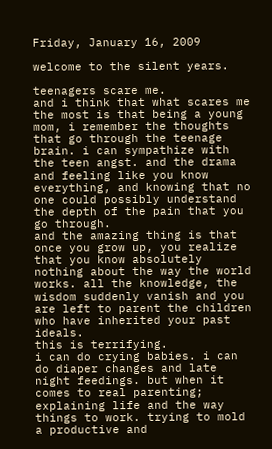Friday, January 16, 2009

welcome to the silent years.

teenagers scare me.
and i think that what scares me the most is that being a young mom, i remember the thoughts that go through the teenage brain. i can sympathize with the teen angst. and the drama and feeling like you know everything, and knowing that no one could possibly understand the depth of the pain that you go through.
and the amazing thing is that once you grow up, you realize that you know absolutely nothing about the way the world works. all the knowledge, the wisdom suddenly vanish and you are left to parent the children who have inherited your past ideals.
this is terrifying.
i can do crying babies. i can do diaper changes and late night feedings. but when it comes to real parenting; explaining life and the way things to work. trying to mold a productive and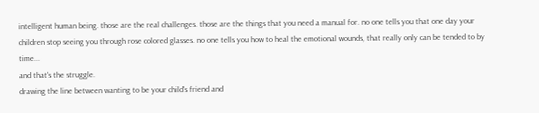intelligent human being. those are the real challenges. those are the things that you need a manual for. no one tells you that one day your children stop seeing you through rose colored glasses. no one tells you how to heal the emotional wounds, that really only can be tended to by time...
and that's the struggle.
drawing the line between wanting to be your child's friend and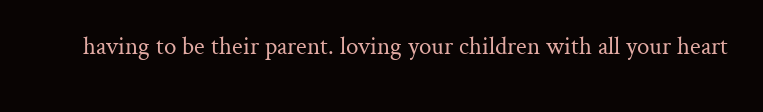having to be their parent. loving your children with all your heart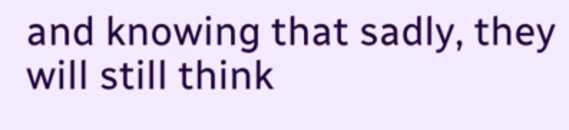and knowing that sadly, they will still think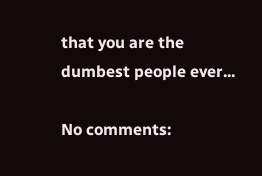that you are the dumbest people ever...

No comments: